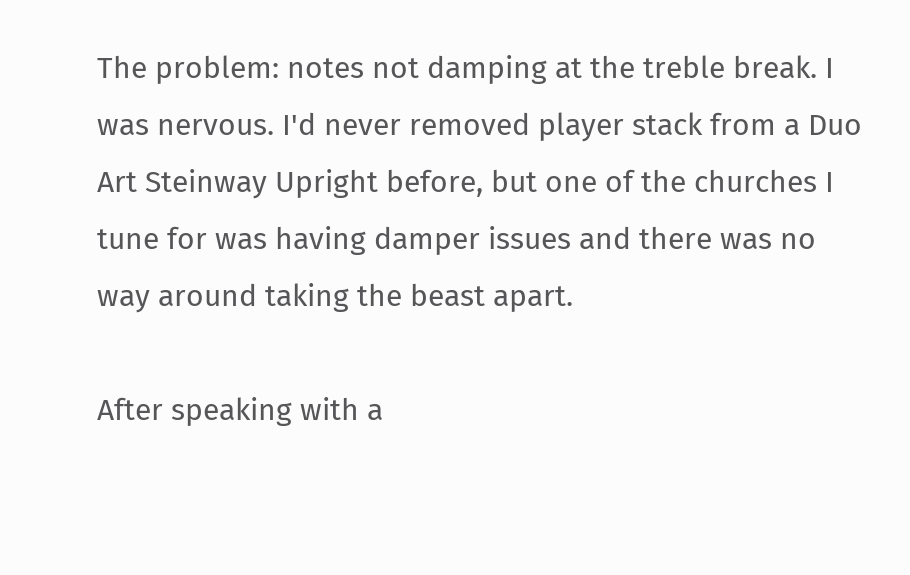The problem: notes not damping at the treble break. I was nervous. I'd never removed player stack from a Duo Art Steinway Upright before, but one of the churches I tune for was having damper issues and there was no way around taking the beast apart.

After speaking with a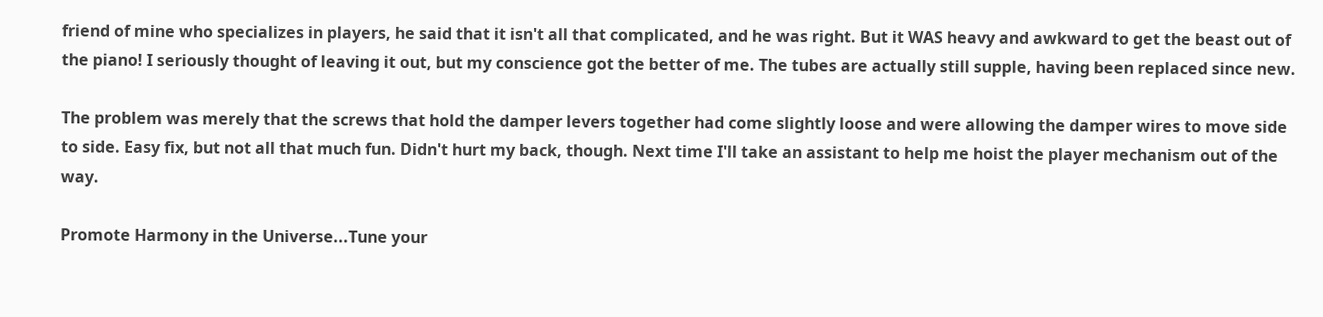friend of mine who specializes in players, he said that it isn't all that complicated, and he was right. But it WAS heavy and awkward to get the beast out of the piano! I seriously thought of leaving it out, but my conscience got the better of me. The tubes are actually still supple, having been replaced since new.

The problem was merely that the screws that hold the damper levers together had come slightly loose and were allowing the damper wires to move side to side. Easy fix, but not all that much fun. Didn't hurt my back, though. Next time I'll take an assistant to help me hoist the player mechanism out of the way.

Promote Harmony in the Universe...Tune your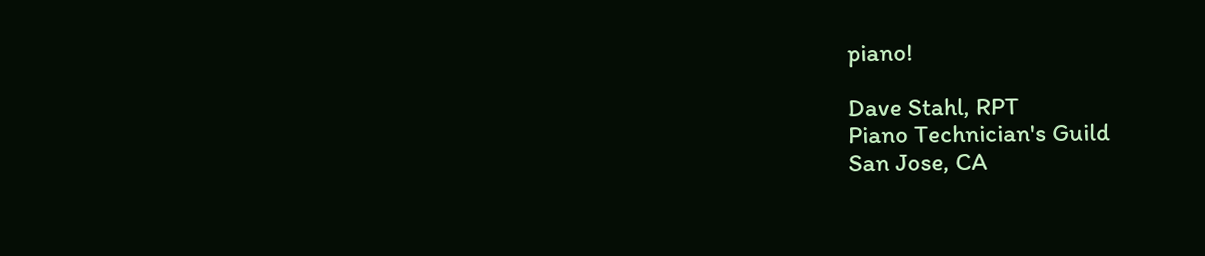piano!

Dave Stahl, RPT
Piano Technician's Guild
San Jose, CA